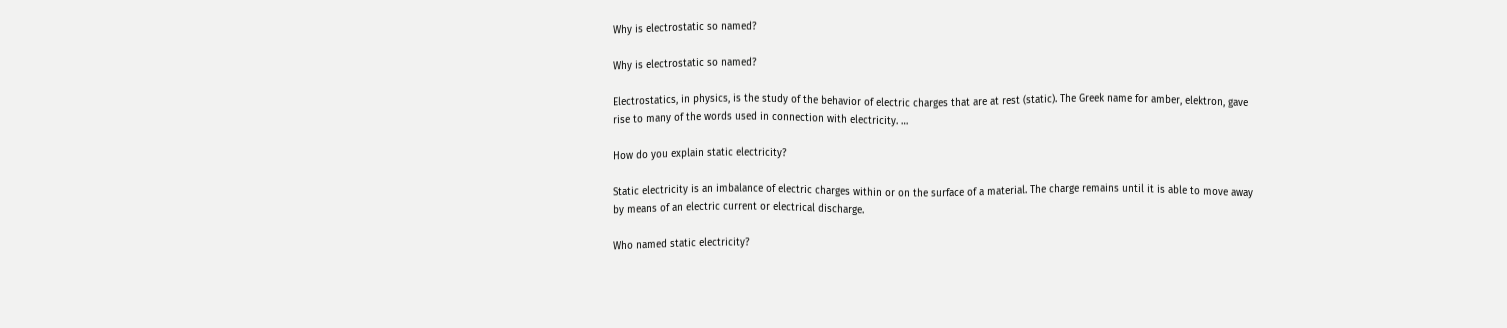Why is electrostatic so named?

Why is electrostatic so named?

Electrostatics, in physics, is the study of the behavior of electric charges that are at rest (static). The Greek name for amber, elektron, gave rise to many of the words used in connection with electricity. …

How do you explain static electricity?

Static electricity is an imbalance of electric charges within or on the surface of a material. The charge remains until it is able to move away by means of an electric current or electrical discharge.

Who named static electricity?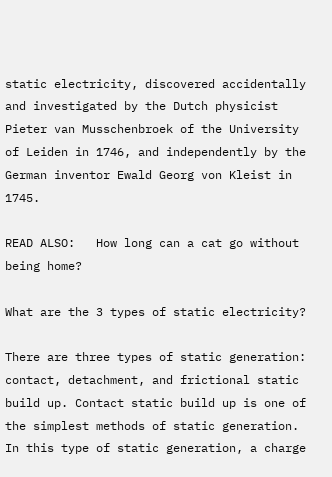static electricity, discovered accidentally and investigated by the Dutch physicist Pieter van Musschenbroek of the University of Leiden in 1746, and independently by the German inventor Ewald Georg von Kleist in 1745.

READ ALSO:   How long can a cat go without being home?

What are the 3 types of static electricity?

There are three types of static generation: contact, detachment, and frictional static build up. Contact static build up is one of the simplest methods of static generation. In this type of static generation, a charge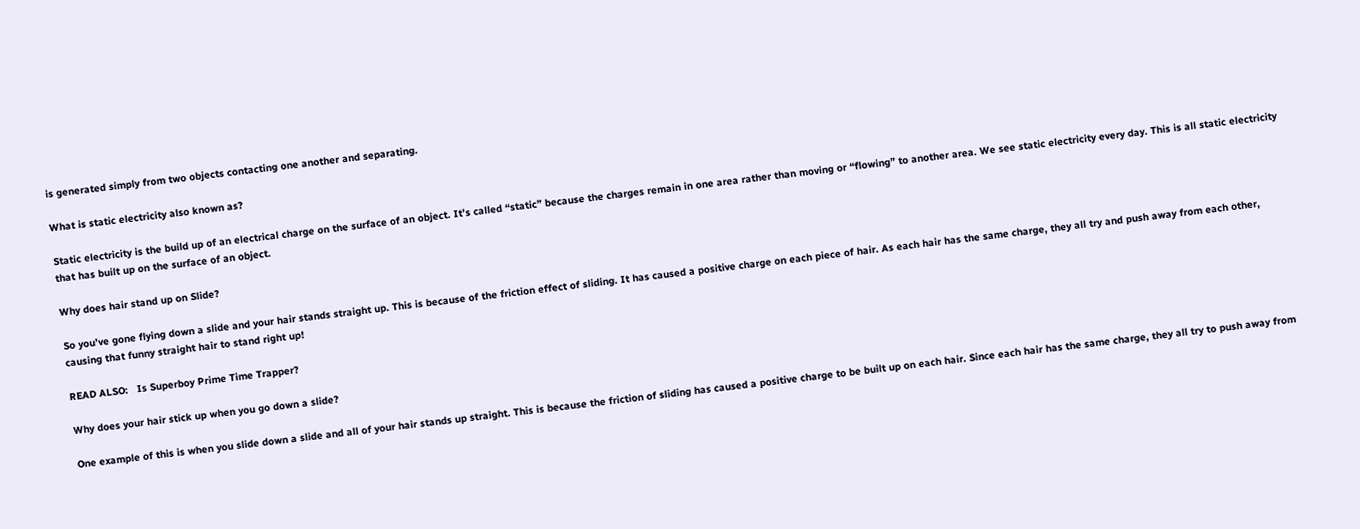is generated simply from two objects contacting one another and separating.

What is static electricity also known as?

Static electricity is the build up of an electrical charge on the surface of an object. It’s called “static” because the charges remain in one area rather than moving or “flowing” to another area. We see static electricity every day. This is all static electricity that has built up on the surface of an object.

Why does hair stand up on Slide?

So you’ve gone flying down a slide and your hair stands straight up. This is because of the friction effect of sliding. It has caused a positive charge on each piece of hair. As each hair has the same charge, they all try and push away from each other, causing that funny straight hair to stand right up!

READ ALSO:   Is Superboy Prime Time Trapper?

Why does your hair stick up when you go down a slide?

One example of this is when you slide down a slide and all of your hair stands up straight. This is because the friction of sliding has caused a positive charge to be built up on each hair. Since each hair has the same charge, they all try to push away from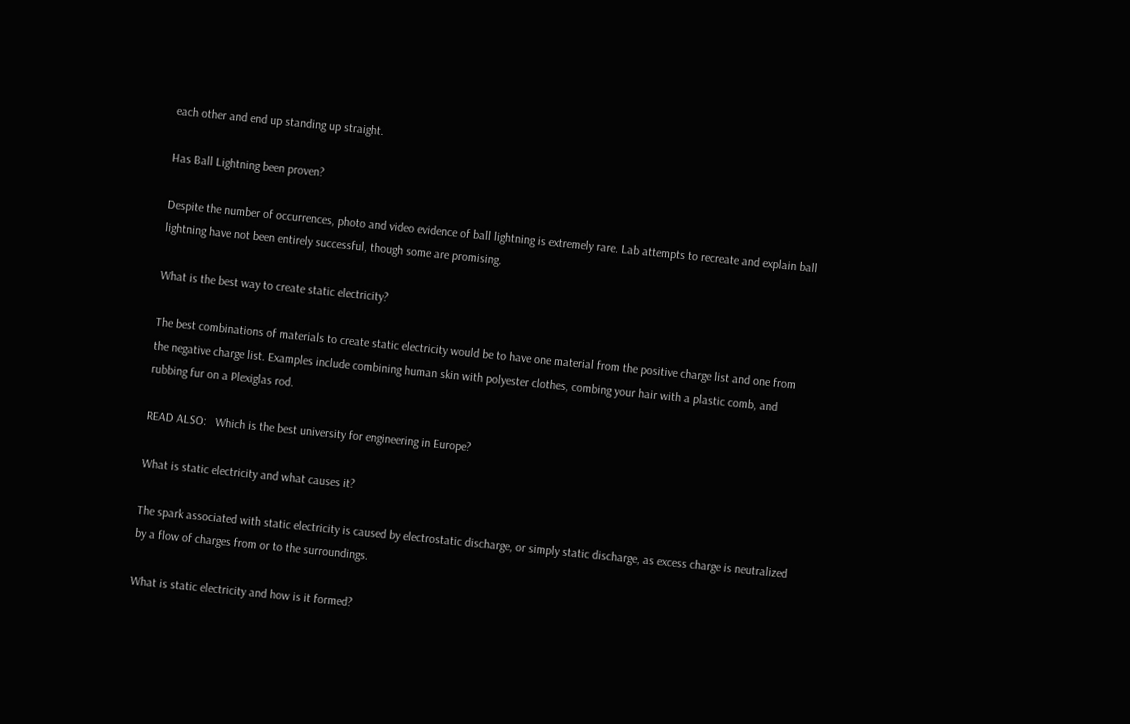each other and end up standing up straight.

Has Ball Lightning been proven?

Despite the number of occurrences, photo and video evidence of ball lightning is extremely rare. Lab attempts to recreate and explain ball lightning have not been entirely successful, though some are promising.

What is the best way to create static electricity?

The best combinations of materials to create static electricity would be to have one material from the positive charge list and one from the negative charge list. Examples include combining human skin with polyester clothes, combing your hair with a plastic comb, and rubbing fur on a Plexiglas rod.

READ ALSO:   Which is the best university for engineering in Europe?

What is static electricity and what causes it?

The spark associated with static electricity is caused by electrostatic discharge, or simply static discharge, as excess charge is neutralized by a flow of charges from or to the surroundings.

What is static electricity and how is it formed?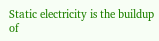Static electricity is the buildup of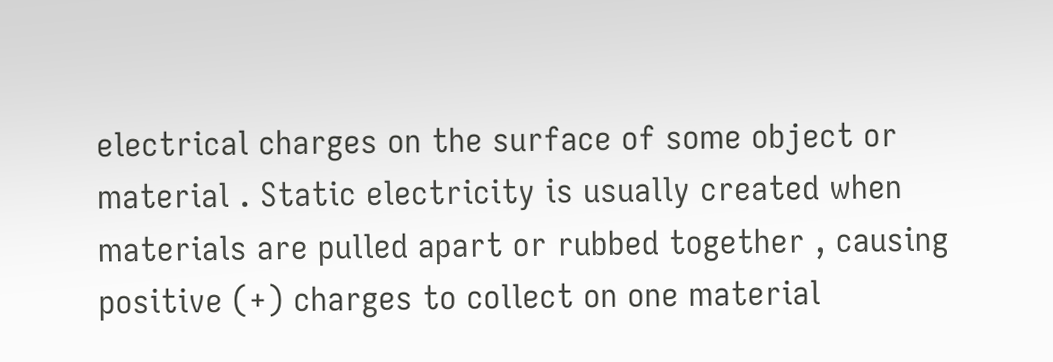electrical charges on the surface of some object or material . Static electricity is usually created when materials are pulled apart or rubbed together , causing positive (+) charges to collect on one material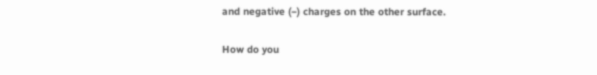and negative (−) charges on the other surface.

How do you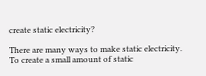create static electricity?

There are many ways to make static electricity. To create a small amount of static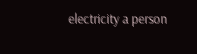electricity a person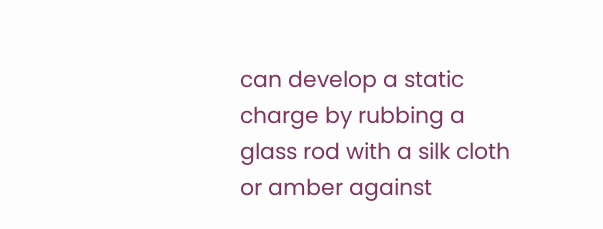can develop a static charge by rubbing a glass rod with a silk cloth or amber against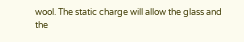wool. The static charge will allow the glass and the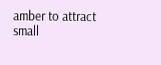amber to attract small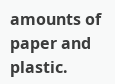amounts of paper and plastic.